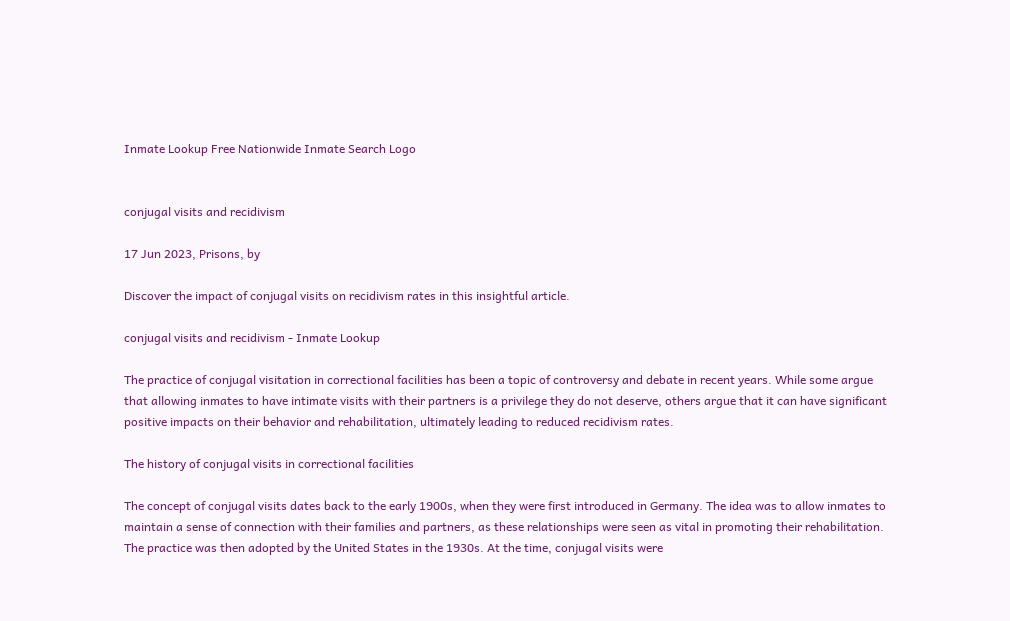Inmate Lookup Free Nationwide Inmate Search Logo


conjugal visits and recidivism

17 Jun 2023, Prisons, by

Discover the impact of conjugal visits on recidivism rates in this insightful article.

conjugal visits and recidivism - Inmate Lookup

The practice of conjugal visitation in correctional facilities has been a topic of controversy and debate in recent years. While some argue that allowing inmates to have intimate visits with their partners is a privilege they do not deserve, others argue that it can have significant positive impacts on their behavior and rehabilitation, ultimately leading to reduced recidivism rates.

The history of conjugal visits in correctional facilities

The concept of conjugal visits dates back to the early 1900s, when they were first introduced in Germany. The idea was to allow inmates to maintain a sense of connection with their families and partners, as these relationships were seen as vital in promoting their rehabilitation. The practice was then adopted by the United States in the 1930s. At the time, conjugal visits were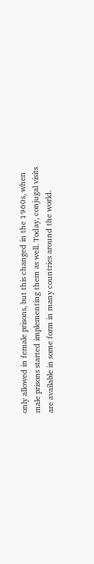only allowed in female prisons, but this changed in the 1960s, when male prisons started implementing them as well. Today, conjugal visits are available in some form in many countries around the world.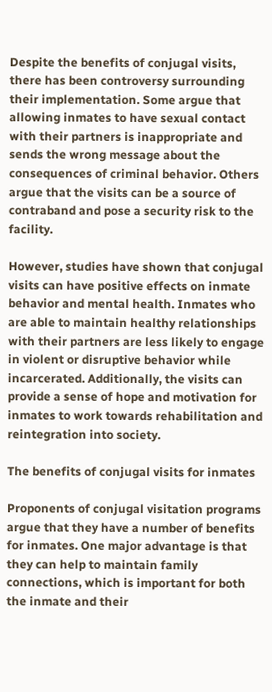Despite the benefits of conjugal visits, there has been controversy surrounding their implementation. Some argue that allowing inmates to have sexual contact with their partners is inappropriate and sends the wrong message about the consequences of criminal behavior. Others argue that the visits can be a source of contraband and pose a security risk to the facility.

However, studies have shown that conjugal visits can have positive effects on inmate behavior and mental health. Inmates who are able to maintain healthy relationships with their partners are less likely to engage in violent or disruptive behavior while incarcerated. Additionally, the visits can provide a sense of hope and motivation for inmates to work towards rehabilitation and reintegration into society.

The benefits of conjugal visits for inmates

Proponents of conjugal visitation programs argue that they have a number of benefits for inmates. One major advantage is that they can help to maintain family connections, which is important for both the inmate and their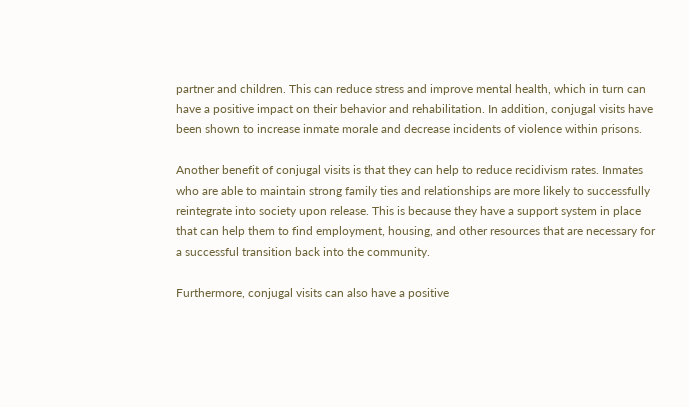partner and children. This can reduce stress and improve mental health, which in turn can have a positive impact on their behavior and rehabilitation. In addition, conjugal visits have been shown to increase inmate morale and decrease incidents of violence within prisons.

Another benefit of conjugal visits is that they can help to reduce recidivism rates. Inmates who are able to maintain strong family ties and relationships are more likely to successfully reintegrate into society upon release. This is because they have a support system in place that can help them to find employment, housing, and other resources that are necessary for a successful transition back into the community.

Furthermore, conjugal visits can also have a positive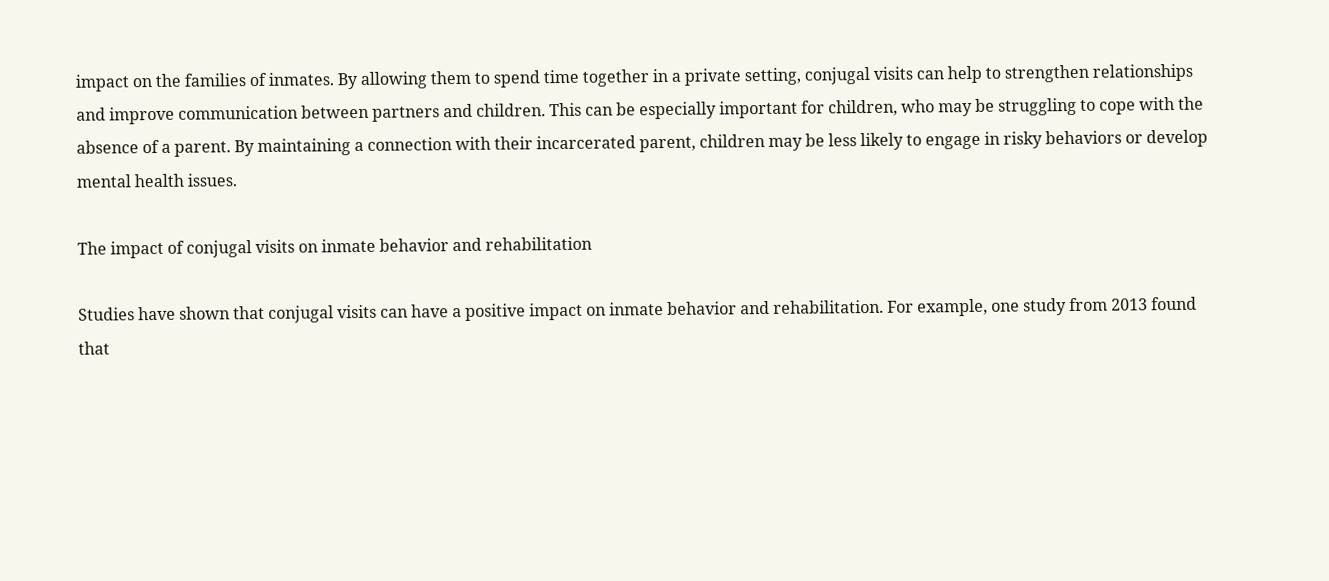impact on the families of inmates. By allowing them to spend time together in a private setting, conjugal visits can help to strengthen relationships and improve communication between partners and children. This can be especially important for children, who may be struggling to cope with the absence of a parent. By maintaining a connection with their incarcerated parent, children may be less likely to engage in risky behaviors or develop mental health issues.

The impact of conjugal visits on inmate behavior and rehabilitation

Studies have shown that conjugal visits can have a positive impact on inmate behavior and rehabilitation. For example, one study from 2013 found that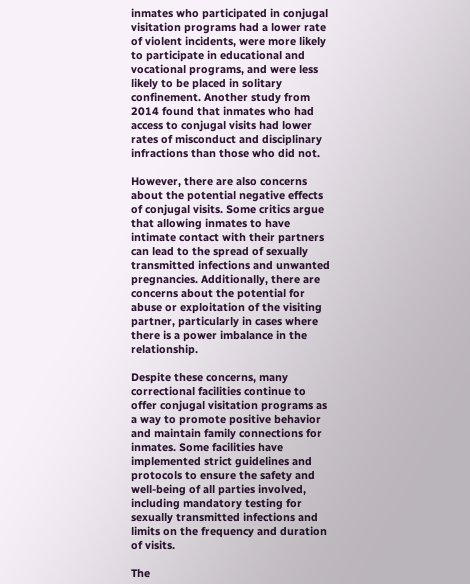inmates who participated in conjugal visitation programs had a lower rate of violent incidents, were more likely to participate in educational and vocational programs, and were less likely to be placed in solitary confinement. Another study from 2014 found that inmates who had access to conjugal visits had lower rates of misconduct and disciplinary infractions than those who did not.

However, there are also concerns about the potential negative effects of conjugal visits. Some critics argue that allowing inmates to have intimate contact with their partners can lead to the spread of sexually transmitted infections and unwanted pregnancies. Additionally, there are concerns about the potential for abuse or exploitation of the visiting partner, particularly in cases where there is a power imbalance in the relationship.

Despite these concerns, many correctional facilities continue to offer conjugal visitation programs as a way to promote positive behavior and maintain family connections for inmates. Some facilities have implemented strict guidelines and protocols to ensure the safety and well-being of all parties involved, including mandatory testing for sexually transmitted infections and limits on the frequency and duration of visits.

The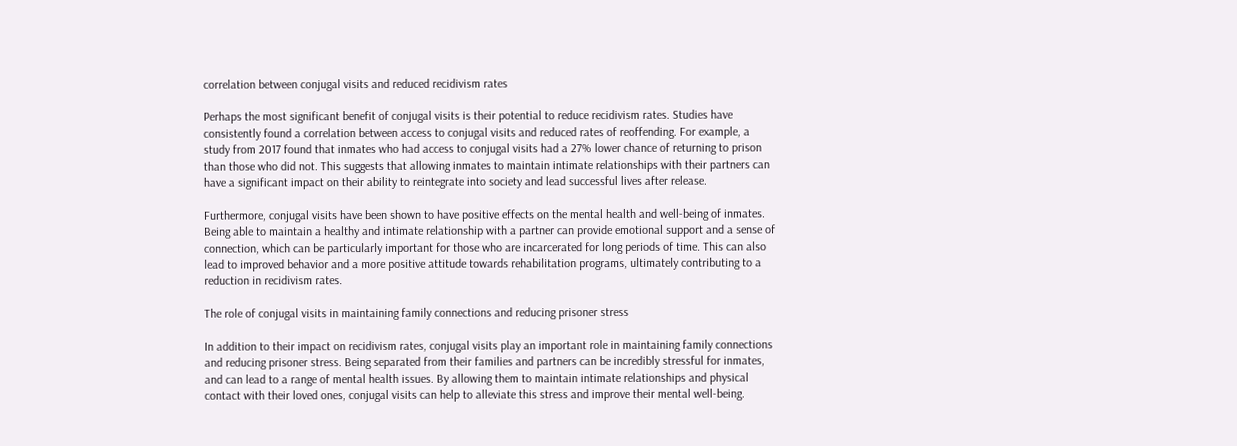correlation between conjugal visits and reduced recidivism rates

Perhaps the most significant benefit of conjugal visits is their potential to reduce recidivism rates. Studies have consistently found a correlation between access to conjugal visits and reduced rates of reoffending. For example, a study from 2017 found that inmates who had access to conjugal visits had a 27% lower chance of returning to prison than those who did not. This suggests that allowing inmates to maintain intimate relationships with their partners can have a significant impact on their ability to reintegrate into society and lead successful lives after release.

Furthermore, conjugal visits have been shown to have positive effects on the mental health and well-being of inmates. Being able to maintain a healthy and intimate relationship with a partner can provide emotional support and a sense of connection, which can be particularly important for those who are incarcerated for long periods of time. This can also lead to improved behavior and a more positive attitude towards rehabilitation programs, ultimately contributing to a reduction in recidivism rates.

The role of conjugal visits in maintaining family connections and reducing prisoner stress

In addition to their impact on recidivism rates, conjugal visits play an important role in maintaining family connections and reducing prisoner stress. Being separated from their families and partners can be incredibly stressful for inmates, and can lead to a range of mental health issues. By allowing them to maintain intimate relationships and physical contact with their loved ones, conjugal visits can help to alleviate this stress and improve their mental well-being.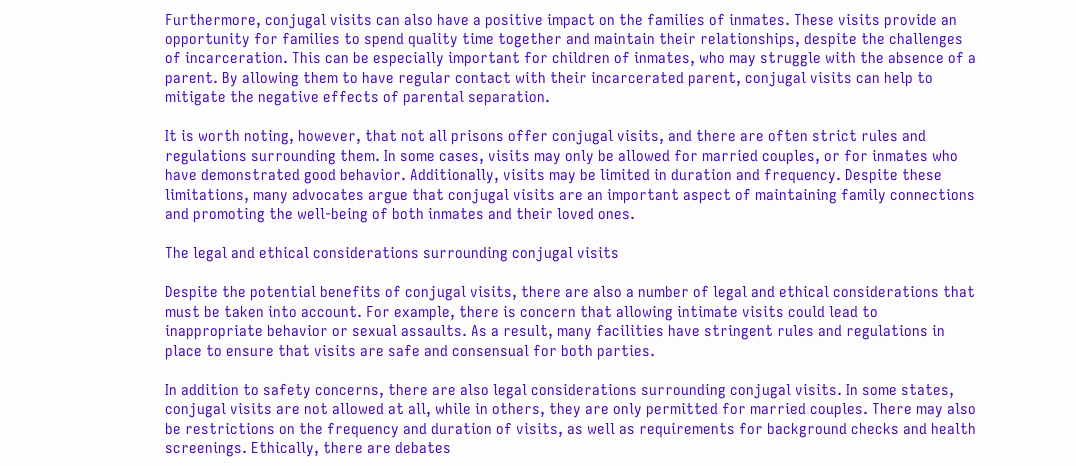Furthermore, conjugal visits can also have a positive impact on the families of inmates. These visits provide an opportunity for families to spend quality time together and maintain their relationships, despite the challenges of incarceration. This can be especially important for children of inmates, who may struggle with the absence of a parent. By allowing them to have regular contact with their incarcerated parent, conjugal visits can help to mitigate the negative effects of parental separation.

It is worth noting, however, that not all prisons offer conjugal visits, and there are often strict rules and regulations surrounding them. In some cases, visits may only be allowed for married couples, or for inmates who have demonstrated good behavior. Additionally, visits may be limited in duration and frequency. Despite these limitations, many advocates argue that conjugal visits are an important aspect of maintaining family connections and promoting the well-being of both inmates and their loved ones.

The legal and ethical considerations surrounding conjugal visits

Despite the potential benefits of conjugal visits, there are also a number of legal and ethical considerations that must be taken into account. For example, there is concern that allowing intimate visits could lead to inappropriate behavior or sexual assaults. As a result, many facilities have stringent rules and regulations in place to ensure that visits are safe and consensual for both parties.

In addition to safety concerns, there are also legal considerations surrounding conjugal visits. In some states, conjugal visits are not allowed at all, while in others, they are only permitted for married couples. There may also be restrictions on the frequency and duration of visits, as well as requirements for background checks and health screenings. Ethically, there are debates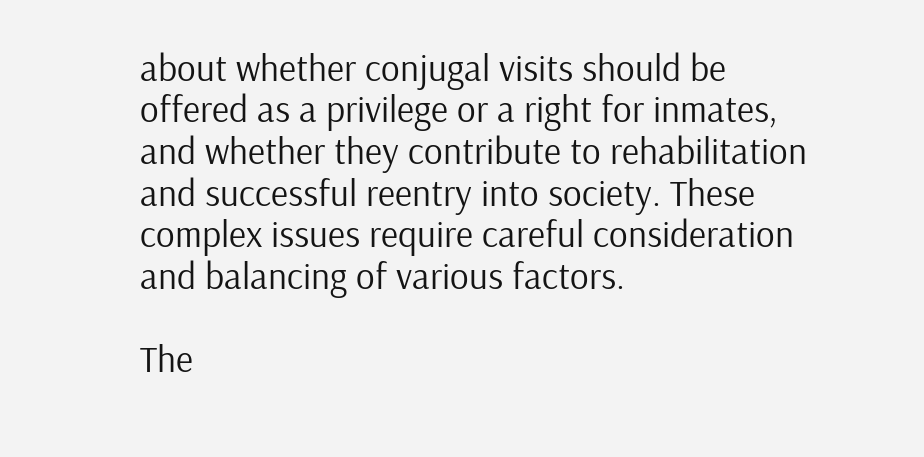about whether conjugal visits should be offered as a privilege or a right for inmates, and whether they contribute to rehabilitation and successful reentry into society. These complex issues require careful consideration and balancing of various factors.

The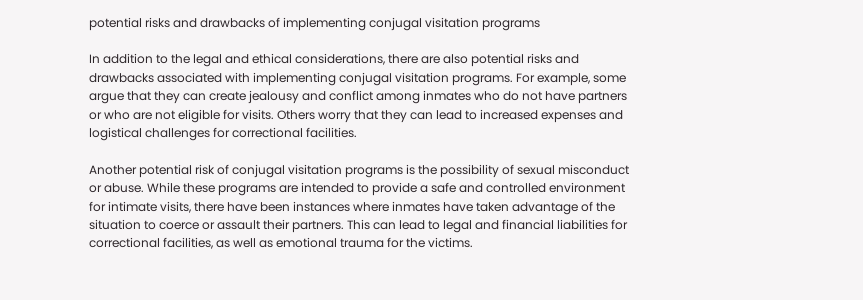potential risks and drawbacks of implementing conjugal visitation programs

In addition to the legal and ethical considerations, there are also potential risks and drawbacks associated with implementing conjugal visitation programs. For example, some argue that they can create jealousy and conflict among inmates who do not have partners or who are not eligible for visits. Others worry that they can lead to increased expenses and logistical challenges for correctional facilities.

Another potential risk of conjugal visitation programs is the possibility of sexual misconduct or abuse. While these programs are intended to provide a safe and controlled environment for intimate visits, there have been instances where inmates have taken advantage of the situation to coerce or assault their partners. This can lead to legal and financial liabilities for correctional facilities, as well as emotional trauma for the victims.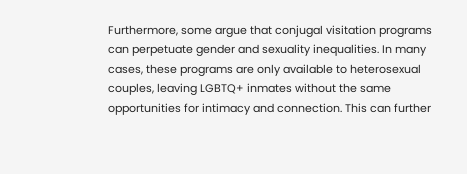Furthermore, some argue that conjugal visitation programs can perpetuate gender and sexuality inequalities. In many cases, these programs are only available to heterosexual couples, leaving LGBTQ+ inmates without the same opportunities for intimacy and connection. This can further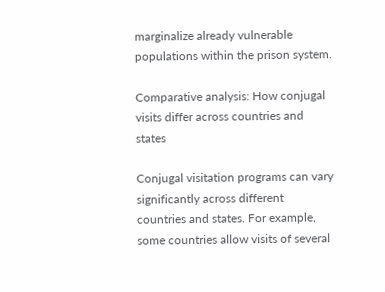marginalize already vulnerable populations within the prison system.

Comparative analysis: How conjugal visits differ across countries and states

Conjugal visitation programs can vary significantly across different countries and states. For example, some countries allow visits of several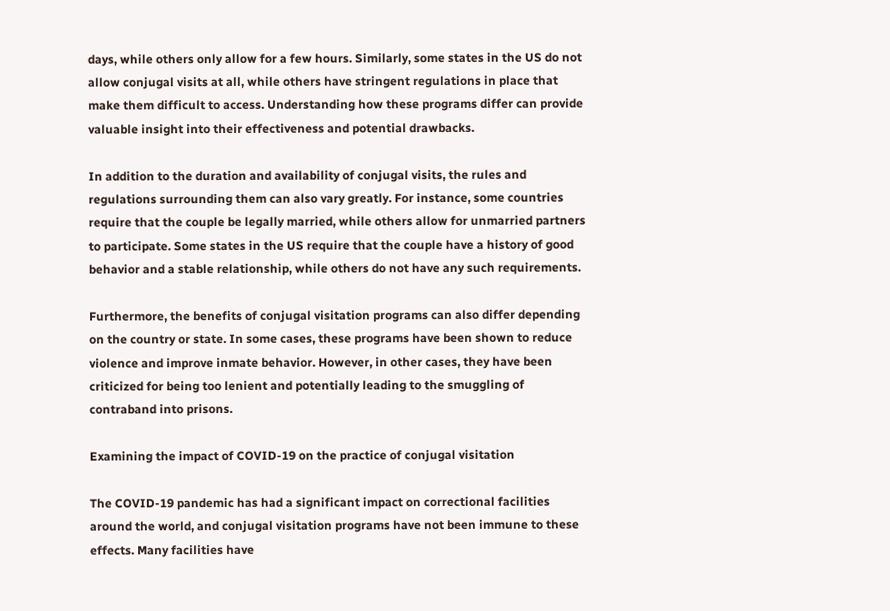days, while others only allow for a few hours. Similarly, some states in the US do not allow conjugal visits at all, while others have stringent regulations in place that make them difficult to access. Understanding how these programs differ can provide valuable insight into their effectiveness and potential drawbacks.

In addition to the duration and availability of conjugal visits, the rules and regulations surrounding them can also vary greatly. For instance, some countries require that the couple be legally married, while others allow for unmarried partners to participate. Some states in the US require that the couple have a history of good behavior and a stable relationship, while others do not have any such requirements.

Furthermore, the benefits of conjugal visitation programs can also differ depending on the country or state. In some cases, these programs have been shown to reduce violence and improve inmate behavior. However, in other cases, they have been criticized for being too lenient and potentially leading to the smuggling of contraband into prisons.

Examining the impact of COVID-19 on the practice of conjugal visitation

The COVID-19 pandemic has had a significant impact on correctional facilities around the world, and conjugal visitation programs have not been immune to these effects. Many facilities have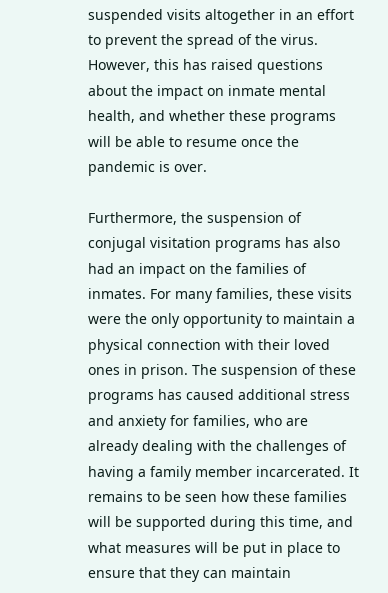suspended visits altogether in an effort to prevent the spread of the virus. However, this has raised questions about the impact on inmate mental health, and whether these programs will be able to resume once the pandemic is over.

Furthermore, the suspension of conjugal visitation programs has also had an impact on the families of inmates. For many families, these visits were the only opportunity to maintain a physical connection with their loved ones in prison. The suspension of these programs has caused additional stress and anxiety for families, who are already dealing with the challenges of having a family member incarcerated. It remains to be seen how these families will be supported during this time, and what measures will be put in place to ensure that they can maintain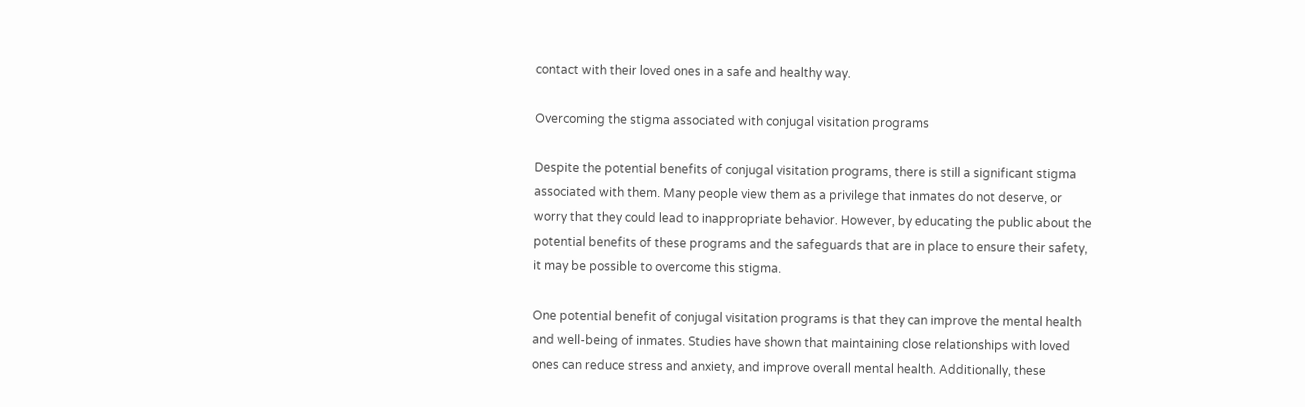contact with their loved ones in a safe and healthy way.

Overcoming the stigma associated with conjugal visitation programs

Despite the potential benefits of conjugal visitation programs, there is still a significant stigma associated with them. Many people view them as a privilege that inmates do not deserve, or worry that they could lead to inappropriate behavior. However, by educating the public about the potential benefits of these programs and the safeguards that are in place to ensure their safety, it may be possible to overcome this stigma.

One potential benefit of conjugal visitation programs is that they can improve the mental health and well-being of inmates. Studies have shown that maintaining close relationships with loved ones can reduce stress and anxiety, and improve overall mental health. Additionally, these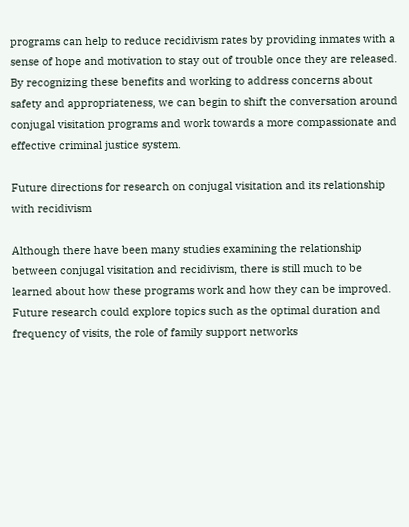programs can help to reduce recidivism rates by providing inmates with a sense of hope and motivation to stay out of trouble once they are released. By recognizing these benefits and working to address concerns about safety and appropriateness, we can begin to shift the conversation around conjugal visitation programs and work towards a more compassionate and effective criminal justice system.

Future directions for research on conjugal visitation and its relationship with recidivism

Although there have been many studies examining the relationship between conjugal visitation and recidivism, there is still much to be learned about how these programs work and how they can be improved. Future research could explore topics such as the optimal duration and frequency of visits, the role of family support networks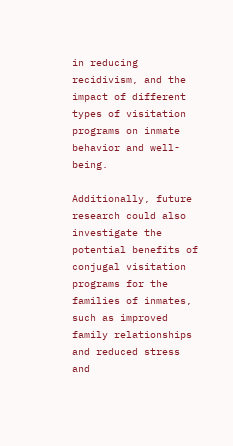in reducing recidivism, and the impact of different types of visitation programs on inmate behavior and well-being.

Additionally, future research could also investigate the potential benefits of conjugal visitation programs for the families of inmates, such as improved family relationships and reduced stress and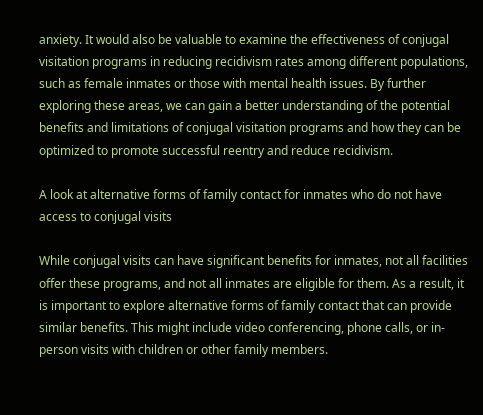anxiety. It would also be valuable to examine the effectiveness of conjugal visitation programs in reducing recidivism rates among different populations, such as female inmates or those with mental health issues. By further exploring these areas, we can gain a better understanding of the potential benefits and limitations of conjugal visitation programs and how they can be optimized to promote successful reentry and reduce recidivism.

A look at alternative forms of family contact for inmates who do not have access to conjugal visits

While conjugal visits can have significant benefits for inmates, not all facilities offer these programs, and not all inmates are eligible for them. As a result, it is important to explore alternative forms of family contact that can provide similar benefits. This might include video conferencing, phone calls, or in-person visits with children or other family members.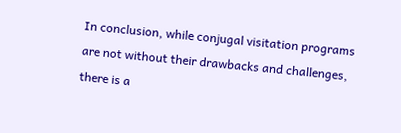In conclusion, while conjugal visitation programs are not without their drawbacks and challenges, there is a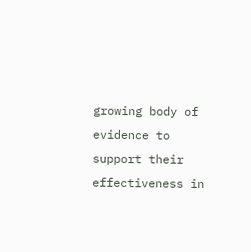growing body of evidence to support their effectiveness in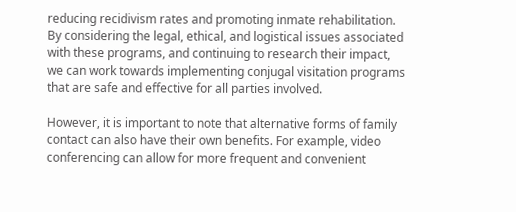reducing recidivism rates and promoting inmate rehabilitation. By considering the legal, ethical, and logistical issues associated with these programs, and continuing to research their impact, we can work towards implementing conjugal visitation programs that are safe and effective for all parties involved.

However, it is important to note that alternative forms of family contact can also have their own benefits. For example, video conferencing can allow for more frequent and convenient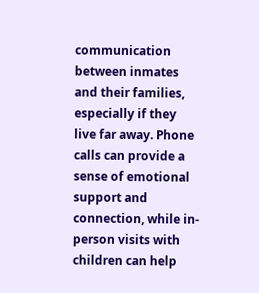communication between inmates and their families, especially if they live far away. Phone calls can provide a sense of emotional support and connection, while in-person visits with children can help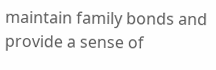maintain family bonds and provide a sense of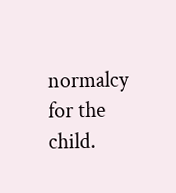normalcy for the child.